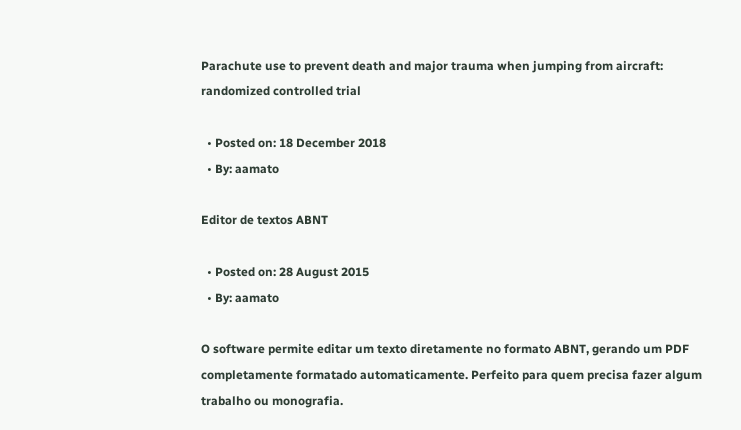Parachute use to prevent death and major trauma when jumping from aircraft: randomized controlled trial

  • Posted on: 18 December 2018
  • By: aamato

Editor de textos ABNT

  • Posted on: 28 August 2015
  • By: aamato

O software permite editar um texto diretamente no formato ABNT, gerando um PDF completamente formatado automaticamente. Perfeito para quem precisa fazer algum trabalho ou monografia.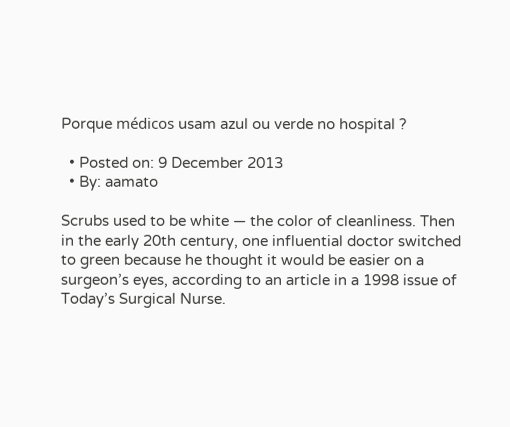Porque médicos usam azul ou verde no hospital ?

  • Posted on: 9 December 2013
  • By: aamato

Scrubs used to be white — the color of cleanliness. Then in the early 20th century, one influential doctor switched to green because he thought it would be easier on a surgeon’s eyes, according to an article in a 1998 issue of Today’s Surgical Nurse.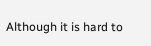Although it is hard to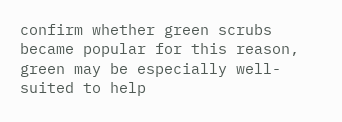confirm whether green scrubs became popular for this reason, green may be especially well-suited to help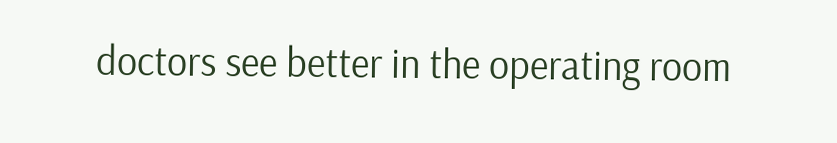doctors see better in the operating room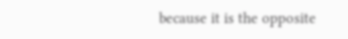because it is the opposite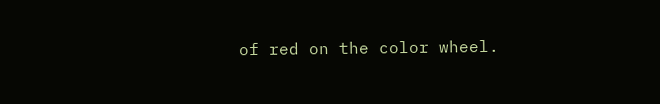of red on the color wheel.